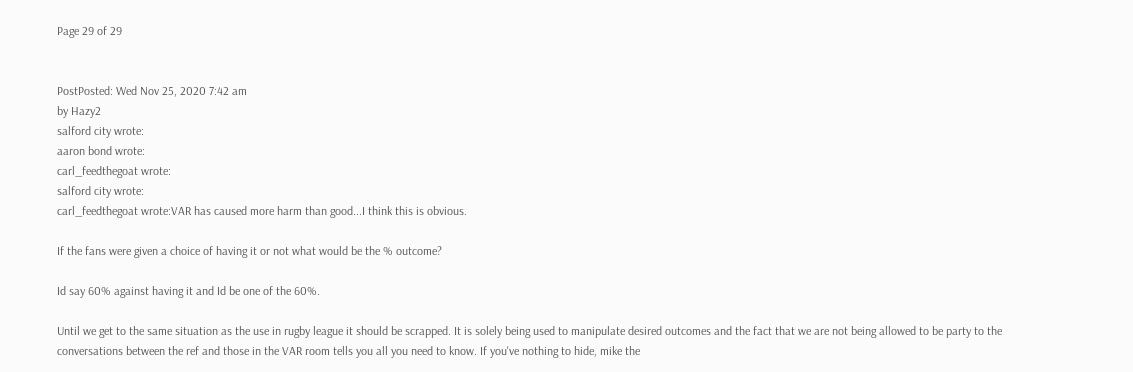Page 29 of 29


PostPosted: Wed Nov 25, 2020 7:42 am
by Hazy2
salford city wrote:
aaron bond wrote:
carl_feedthegoat wrote:
salford city wrote:
carl_feedthegoat wrote:VAR has caused more harm than good...I think this is obvious.

If the fans were given a choice of having it or not what would be the % outcome?

Id say 60% against having it and Id be one of the 60%.

Until we get to the same situation as the use in rugby league it should be scrapped. It is solely being used to manipulate desired outcomes and the fact that we are not being allowed to be party to the conversations between the ref and those in the VAR room tells you all you need to know. If you've nothing to hide, mike the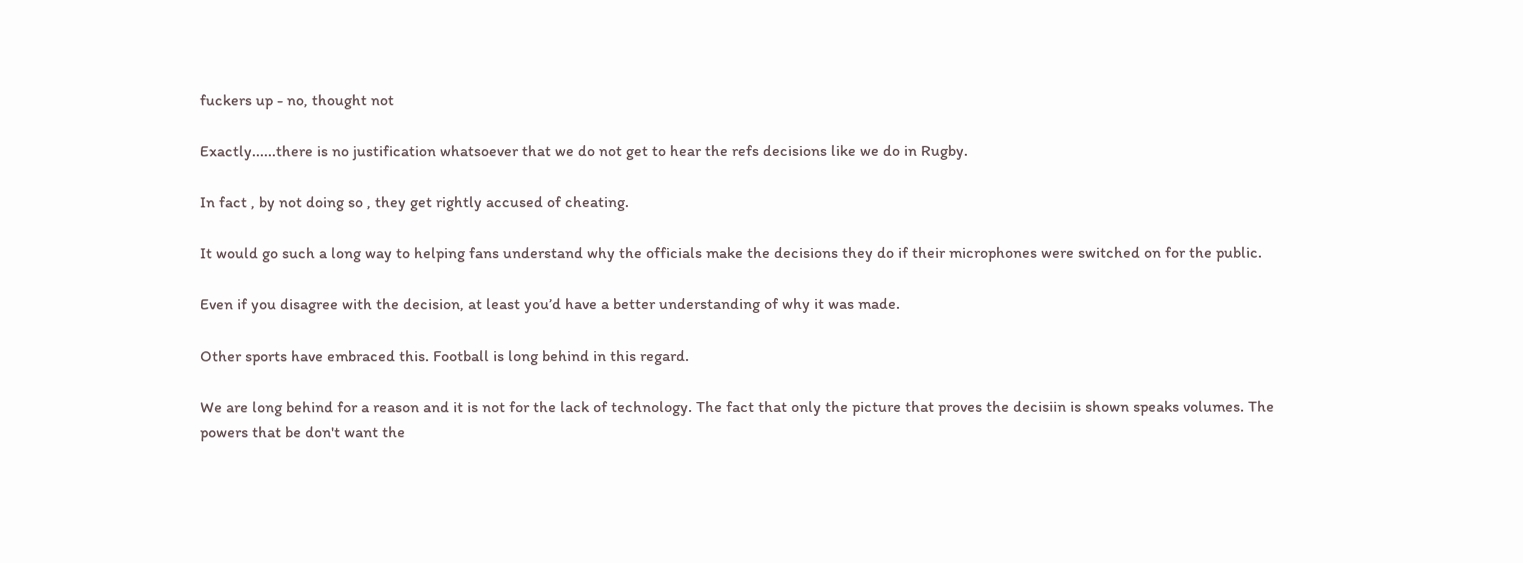fuckers up - no, thought not

Exactly......there is no justification whatsoever that we do not get to hear the refs decisions like we do in Rugby.

In fact , by not doing so , they get rightly accused of cheating.

It would go such a long way to helping fans understand why the officials make the decisions they do if their microphones were switched on for the public.

Even if you disagree with the decision, at least you’d have a better understanding of why it was made.

Other sports have embraced this. Football is long behind in this regard.

We are long behind for a reason and it is not for the lack of technology. The fact that only the picture that proves the decisiin is shown speaks volumes. The powers that be don't want the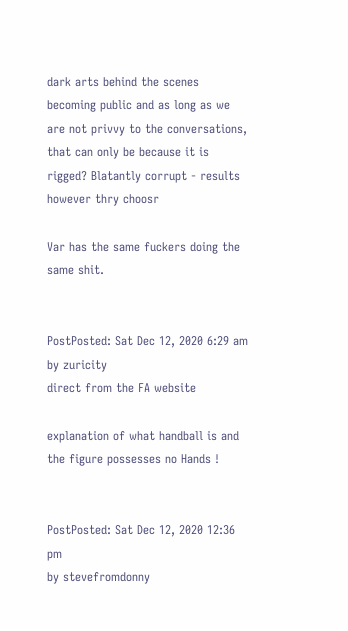dark arts behind the scenes becoming public and as long as we are not privvy to the conversations, that can only be because it is rigged? Blatantly corrupt - results however thry choosr

Var has the same fuckers doing the same shit.


PostPosted: Sat Dec 12, 2020 6:29 am
by zuricity
direct from the FA website

explanation of what handball is and the figure possesses no Hands !


PostPosted: Sat Dec 12, 2020 12:36 pm
by stevefromdonny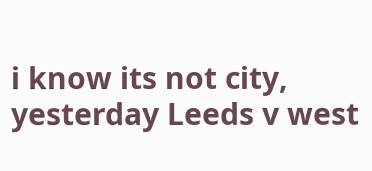i know its not city, yesterday Leeds v west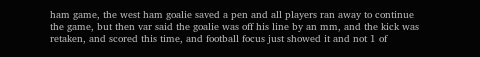ham game, the west ham goalie saved a pen and all players ran away to continue the game, but then var said the goalie was off his line by an mm, and the kick was retaken, and scored this time, and football focus just showed it and not 1 of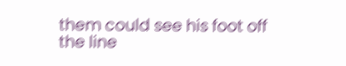them could see his foot off the line